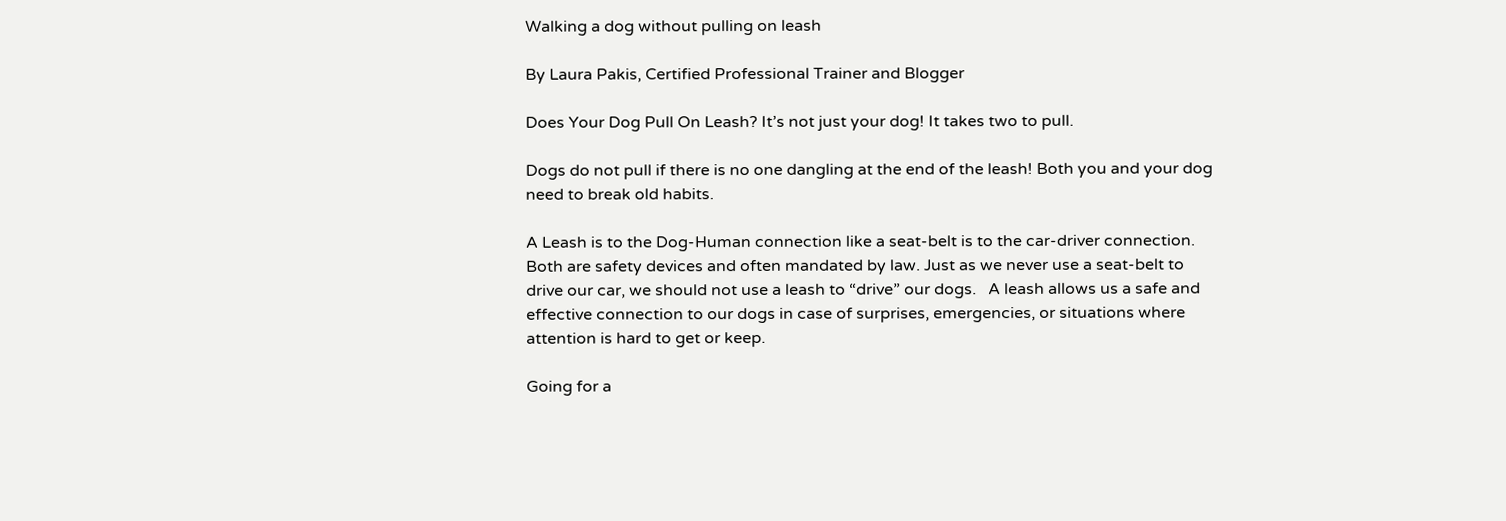Walking a dog without pulling on leash

By Laura Pakis, Certified Professional Trainer and Blogger

Does Your Dog Pull On Leash? It’s not just your dog! It takes two to pull.

Dogs do not pull if there is no one dangling at the end of the leash! Both you and your dog need to break old habits.

A Leash is to the Dog-Human connection like a seat-belt is to the car-driver connection.   Both are safety devices and often mandated by law. Just as we never use a seat-belt to drive our car, we should not use a leash to “drive” our dogs.   A leash allows us a safe and effective connection to our dogs in case of surprises, emergencies, or situations where attention is hard to get or keep.

Going for a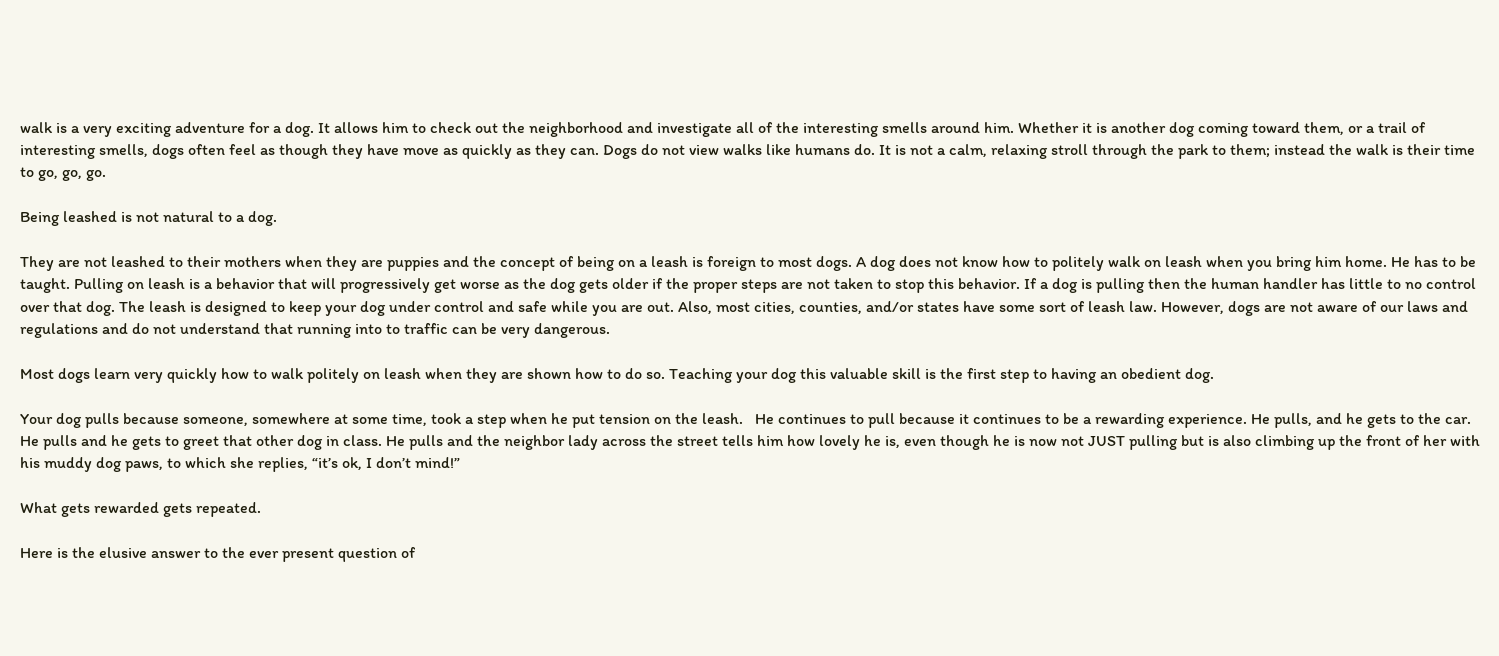walk is a very exciting adventure for a dog. It allows him to check out the neighborhood and investigate all of the interesting smells around him. Whether it is another dog coming toward them, or a trail of interesting smells, dogs often feel as though they have move as quickly as they can. Dogs do not view walks like humans do. It is not a calm, relaxing stroll through the park to them; instead the walk is their time to go, go, go.

Being leashed is not natural to a dog.

They are not leashed to their mothers when they are puppies and the concept of being on a leash is foreign to most dogs. A dog does not know how to politely walk on leash when you bring him home. He has to be taught. Pulling on leash is a behavior that will progressively get worse as the dog gets older if the proper steps are not taken to stop this behavior. If a dog is pulling then the human handler has little to no control over that dog. The leash is designed to keep your dog under control and safe while you are out. Also, most cities, counties, and/or states have some sort of leash law. However, dogs are not aware of our laws and regulations and do not understand that running into to traffic can be very dangerous.

Most dogs learn very quickly how to walk politely on leash when they are shown how to do so. Teaching your dog this valuable skill is the first step to having an obedient dog.

Your dog pulls because someone, somewhere at some time, took a step when he put tension on the leash.   He continues to pull because it continues to be a rewarding experience. He pulls, and he gets to the car. He pulls and he gets to greet that other dog in class. He pulls and the neighbor lady across the street tells him how lovely he is, even though he is now not JUST pulling but is also climbing up the front of her with his muddy dog paws, to which she replies, “it’s ok, I don’t mind!”

What gets rewarded gets repeated.

Here is the elusive answer to the ever present question of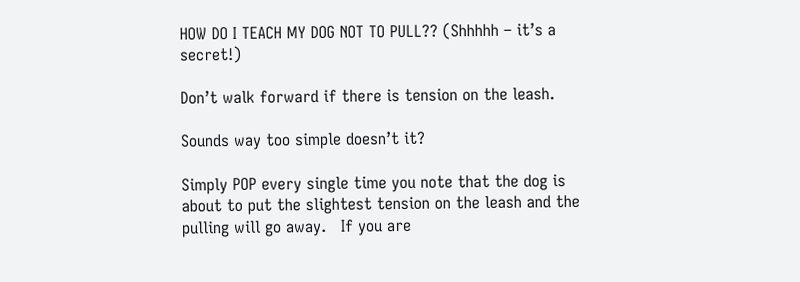HOW DO I TEACH MY DOG NOT TO PULL?? (Shhhhh – it’s a secret!)

Don’t walk forward if there is tension on the leash.

Sounds way too simple doesn’t it?

Simply POP every single time you note that the dog is about to put the slightest tension on the leash and the pulling will go away.   If you are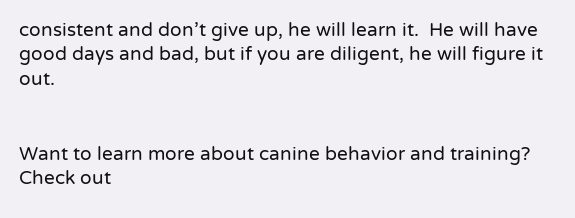consistent and don’t give up, he will learn it.  He will have good days and bad, but if you are diligent, he will figure it out.


Want to learn more about canine behavior and training?  Check out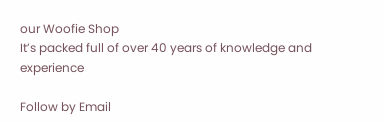our Woofie Shop
It’s packed full of over 40 years of knowledge and experience

Follow by Email